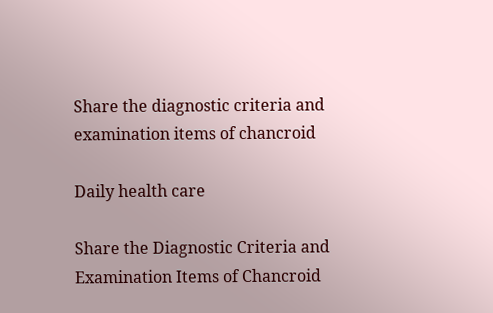Share the diagnostic criteria and examination items of chancroid

Daily health care

Share the Diagnostic Criteria and Examination Items of Chancroid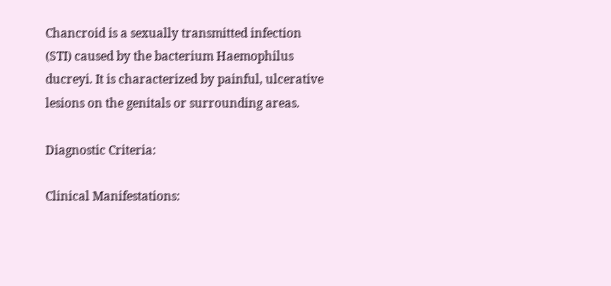Chancroid is a sexually transmitted infection (STI) caused by the bacterium Haemophilus ducreyi. It is characterized by painful, ulcerative lesions on the genitals or surrounding areas.

Diagnostic Criteria:

Clinical Manifestations: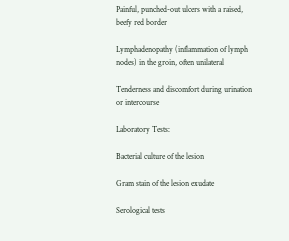Painful, punched-out ulcers with a raised, beefy red border

Lymphadenopathy (inflammation of lymph nodes) in the groin, often unilateral

Tenderness and discomfort during urination or intercourse

Laboratory Tests:

Bacterial culture of the lesion

Gram stain of the lesion exudate

Serological tests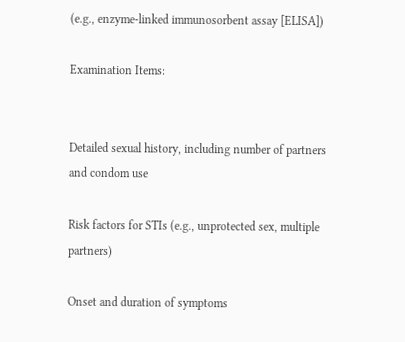(e.g., enzyme-linked immunosorbent assay [ELISA])

Examination Items:


Detailed sexual history, including number of partners and condom use

Risk factors for STIs (e.g., unprotected sex, multiple partners)

Onset and duration of symptoms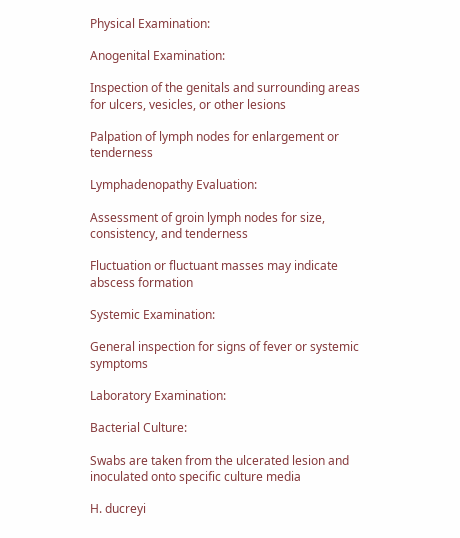Physical Examination:

Anogenital Examination:

Inspection of the genitals and surrounding areas for ulcers, vesicles, or other lesions

Palpation of lymph nodes for enlargement or tenderness

Lymphadenopathy Evaluation:

Assessment of groin lymph nodes for size, consistency, and tenderness

Fluctuation or fluctuant masses may indicate abscess formation

Systemic Examination:

General inspection for signs of fever or systemic symptoms

Laboratory Examination:

Bacterial Culture:

Swabs are taken from the ulcerated lesion and inoculated onto specific culture media

H. ducreyi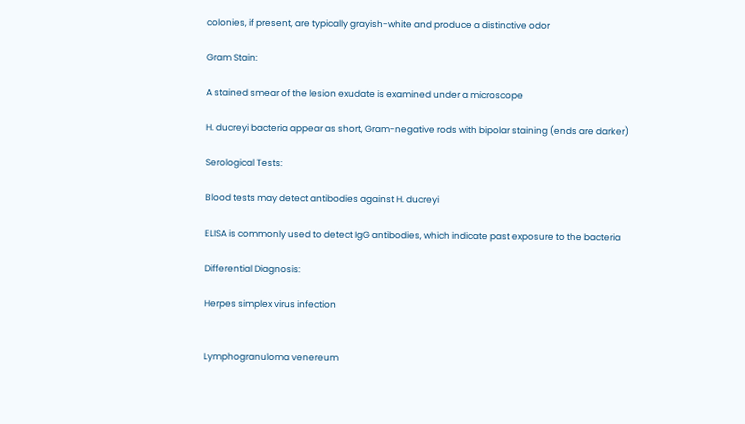colonies, if present, are typically grayish-white and produce a distinctive odor

Gram Stain:

A stained smear of the lesion exudate is examined under a microscope

H. ducreyi bacteria appear as short, Gram-negative rods with bipolar staining (ends are darker)

Serological Tests:

Blood tests may detect antibodies against H. ducreyi

ELISA is commonly used to detect IgG antibodies, which indicate past exposure to the bacteria

Differential Diagnosis:

Herpes simplex virus infection


Lymphogranuloma venereum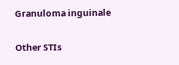Granuloma inguinale

Other STIs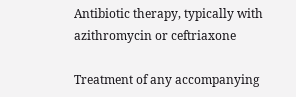Antibiotic therapy, typically with azithromycin or ceftriaxone

Treatment of any accompanying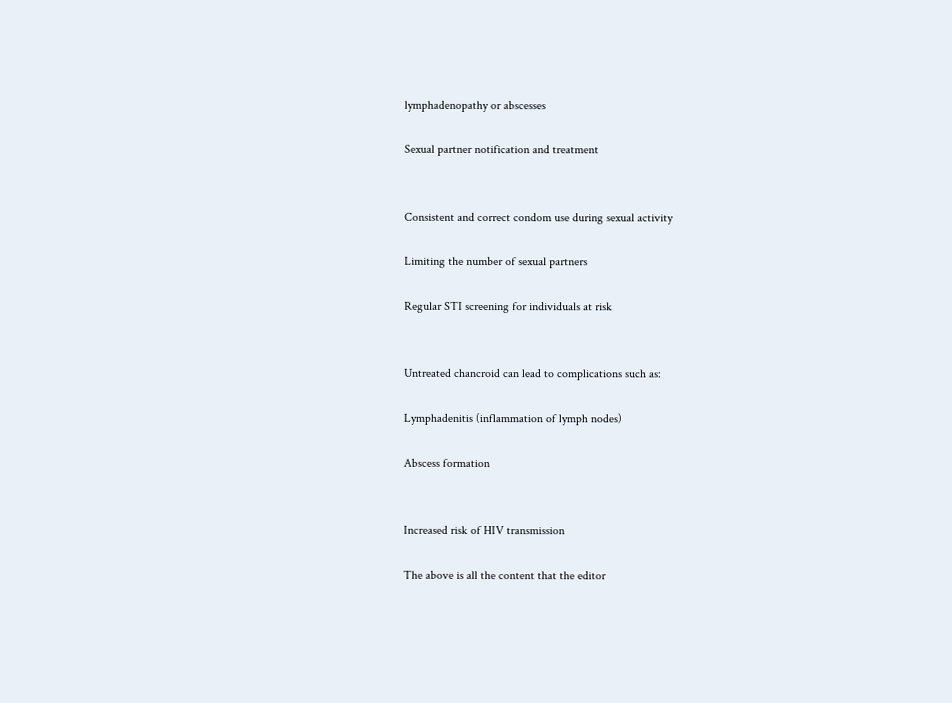lymphadenopathy or abscesses

Sexual partner notification and treatment


Consistent and correct condom use during sexual activity

Limiting the number of sexual partners

Regular STI screening for individuals at risk


Untreated chancroid can lead to complications such as:

Lymphadenitis (inflammation of lymph nodes)

Abscess formation


Increased risk of HIV transmission

The above is all the content that the editor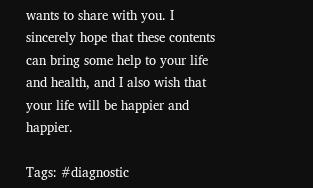wants to share with you. I sincerely hope that these contents can bring some help to your life and health, and I also wish that your life will be happier and happier.

Tags: #diagnostic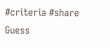#criteria #share
Guess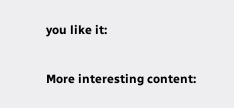you like it:

More interesting content: